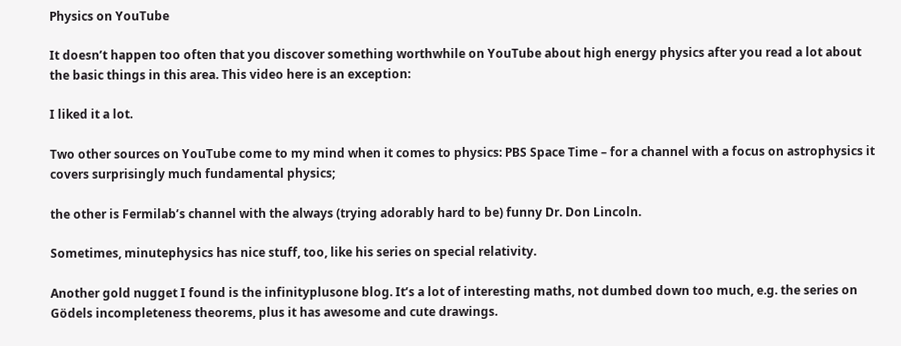Physics on YouTube

It doesn’t happen too often that you discover something worthwhile on YouTube about high energy physics after you read a lot about the basic things in this area. This video here is an exception:

I liked it a lot.

Two other sources on YouTube come to my mind when it comes to physics: PBS Space Time – for a channel with a focus on astrophysics it covers surprisingly much fundamental physics;

the other is Fermilab’s channel with the always (trying adorably hard to be) funny Dr. Don Lincoln.

Sometimes, minutephysics has nice stuff, too, like his series on special relativity.

Another gold nugget I found is the infinityplusone blog. It’s a lot of interesting maths, not dumbed down too much, e.g. the series on Gödels incompleteness theorems, plus it has awesome and cute drawings.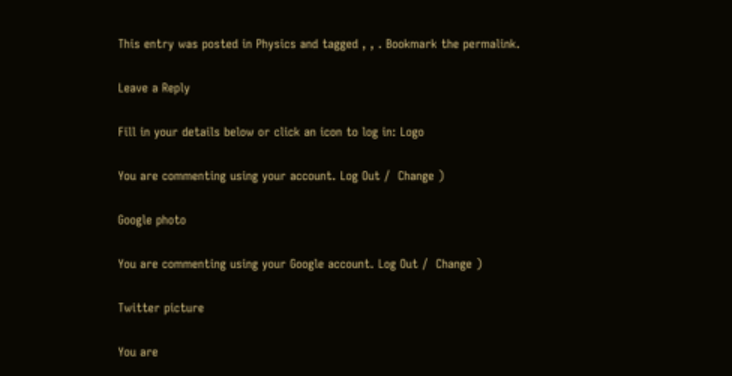This entry was posted in Physics and tagged , , . Bookmark the permalink.

Leave a Reply

Fill in your details below or click an icon to log in: Logo

You are commenting using your account. Log Out /  Change )

Google photo

You are commenting using your Google account. Log Out /  Change )

Twitter picture

You are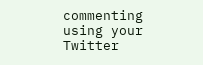commenting using your Twitter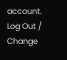account. Log Out /  Change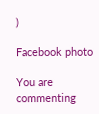)

Facebook photo

You are commenting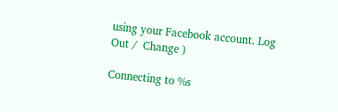using your Facebook account. Log Out /  Change )

Connecting to %s